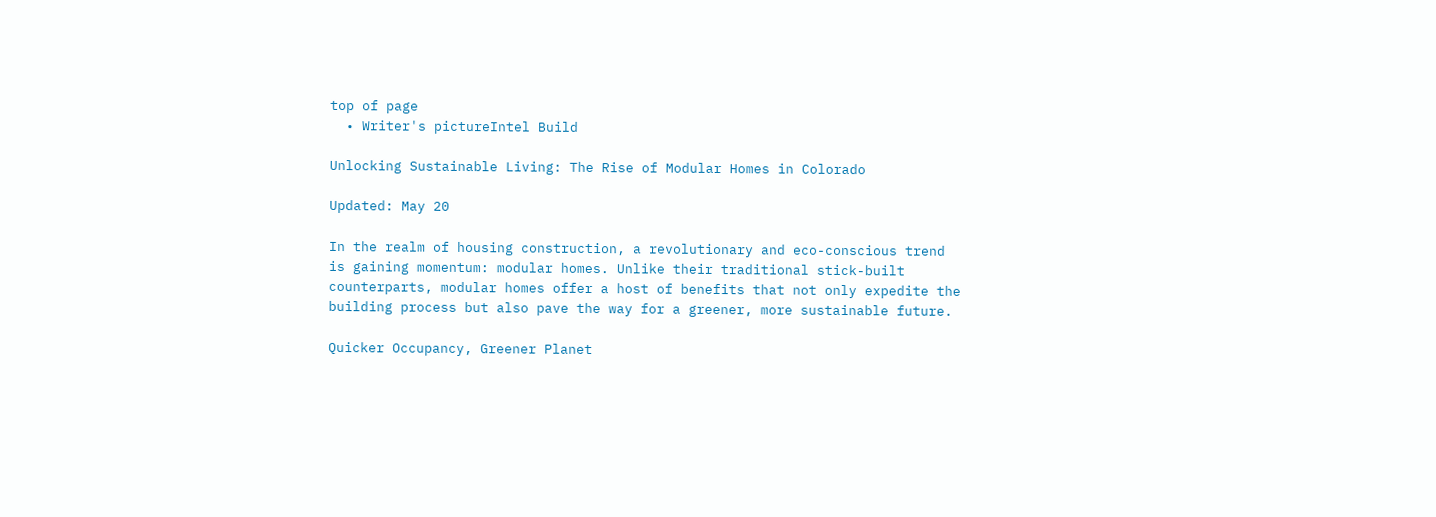top of page
  • Writer's pictureIntel Build

Unlocking Sustainable Living: The Rise of Modular Homes in Colorado

Updated: May 20

In the realm of housing construction, a revolutionary and eco-conscious trend is gaining momentum: modular homes. Unlike their traditional stick-built counterparts, modular homes offer a host of benefits that not only expedite the building process but also pave the way for a greener, more sustainable future.

Quicker Occupancy, Greener Planet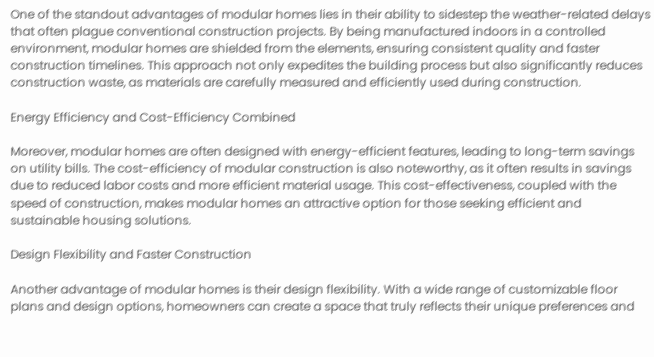One of the standout advantages of modular homes lies in their ability to sidestep the weather-related delays that often plague conventional construction projects. By being manufactured indoors in a controlled environment, modular homes are shielded from the elements, ensuring consistent quality and faster construction timelines. This approach not only expedites the building process but also significantly reduces construction waste, as materials are carefully measured and efficiently used during construction.

Energy Efficiency and Cost-Efficiency Combined

Moreover, modular homes are often designed with energy-efficient features, leading to long-term savings on utility bills. The cost-efficiency of modular construction is also noteworthy, as it often results in savings due to reduced labor costs and more efficient material usage. This cost-effectiveness, coupled with the speed of construction, makes modular homes an attractive option for those seeking efficient and sustainable housing solutions.

Design Flexibility and Faster Construction

Another advantage of modular homes is their design flexibility. With a wide range of customizable floor plans and design options, homeowners can create a space that truly reflects their unique preferences and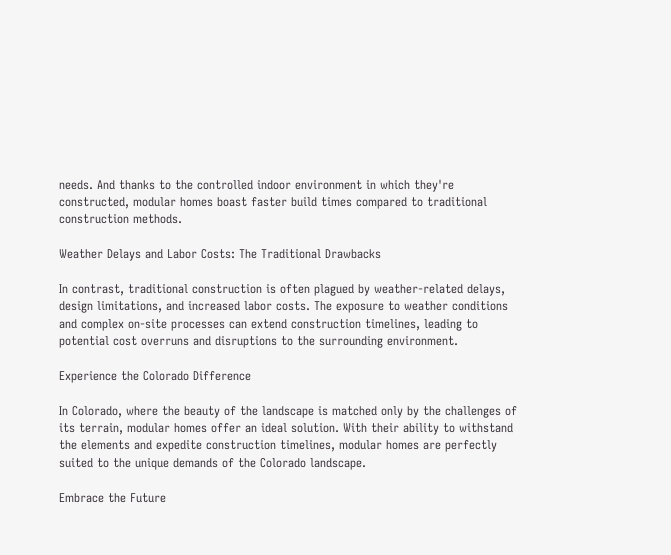needs. And thanks to the controlled indoor environment in which they're constructed, modular homes boast faster build times compared to traditional construction methods.

Weather Delays and Labor Costs: The Traditional Drawbacks

In contrast, traditional construction is often plagued by weather-related delays, design limitations, and increased labor costs. The exposure to weather conditions and complex on-site processes can extend construction timelines, leading to potential cost overruns and disruptions to the surrounding environment.

Experience the Colorado Difference

In Colorado, where the beauty of the landscape is matched only by the challenges of its terrain, modular homes offer an ideal solution. With their ability to withstand the elements and expedite construction timelines, modular homes are perfectly suited to the unique demands of the Colorado landscape.

Embrace the Future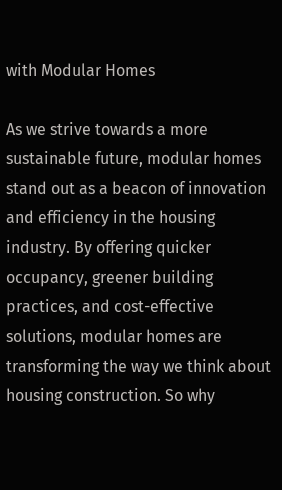with Modular Homes

As we strive towards a more sustainable future, modular homes stand out as a beacon of innovation and efficiency in the housing industry. By offering quicker occupancy, greener building practices, and cost-effective solutions, modular homes are transforming the way we think about housing construction. So why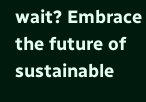wait? Embrace the future of sustainable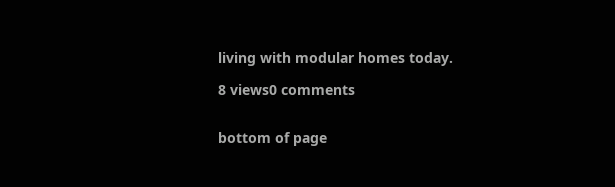living with modular homes today.

8 views0 comments


bottom of page